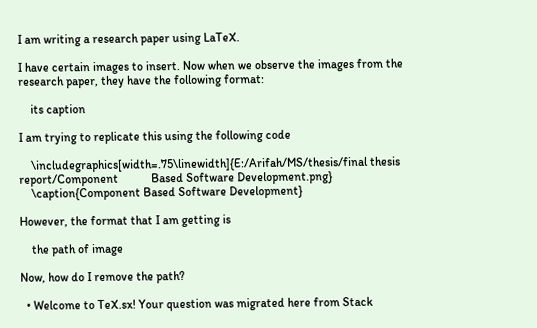I am writing a research paper using LaTeX.

I have certain images to insert. Now when we observe the images from the research paper, they have the following format:

    its caption

I am trying to replicate this using the following code

    \includegraphics[width=.75\linewidth]{E:/Arifah/MS/thesis/final thesis report/Component           Based Software Development.png}
    \caption{Component Based Software Development}

However, the format that I am getting is

    the path of image

Now, how do I remove the path?

  • Welcome to TeX.sx! Your question was migrated here from Stack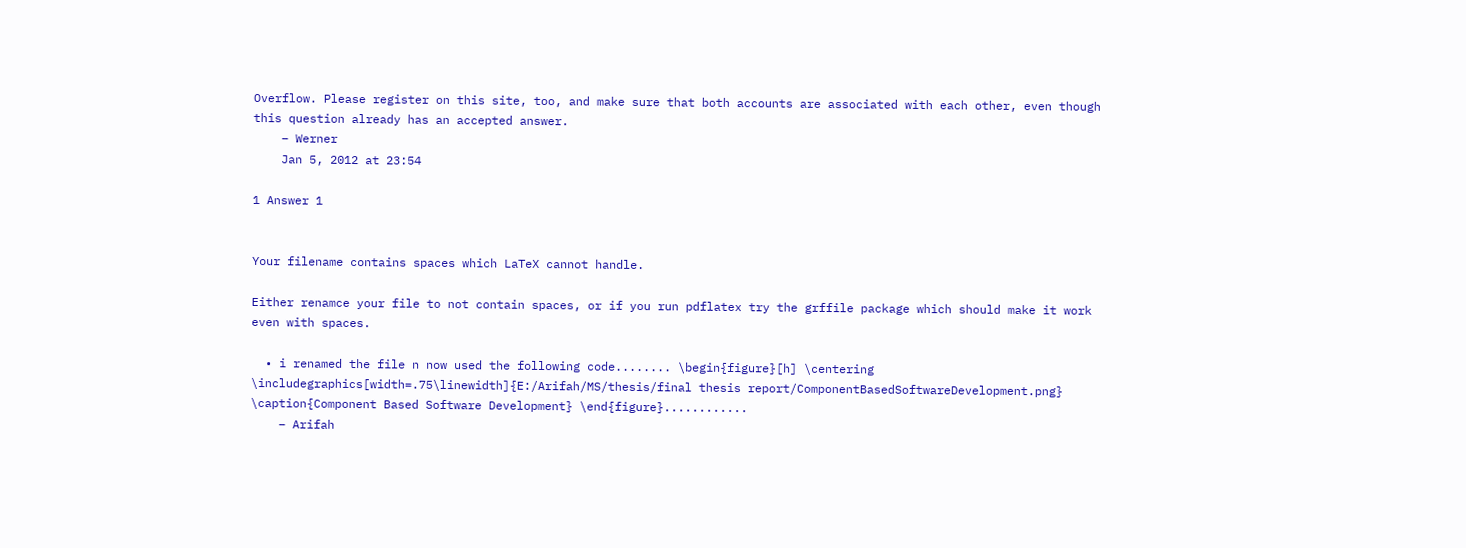Overflow. Please register on this site, too, and make sure that both accounts are associated with each other, even though this question already has an accepted answer.
    – Werner
    Jan 5, 2012 at 23:54

1 Answer 1


Your filename contains spaces which LaTeX cannot handle.

Either renamce your file to not contain spaces, or if you run pdflatex try the grffile package which should make it work even with spaces.

  • i renamed the file n now used the following code........ \begin{figure}[h] \centering \includegraphics[width=.75\linewidth]{E:/Arifah/MS/thesis/final thesis report/ComponentBasedSoftwareDevelopment.png} \caption{Component Based Software Development} \end{figure}............
    – Arifah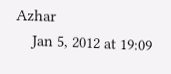Azhar
    Jan 5, 2012 at 19:09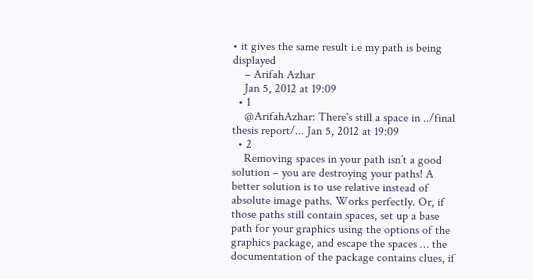• it gives the same result i.e my path is being displayed
    – Arifah Azhar
    Jan 5, 2012 at 19:09
  • 1
    @ArifahAzhar: There's still a space in ../final thesis report/... Jan 5, 2012 at 19:09
  • 2
    Removing spaces in your path isn’t a good solution – you are destroying your paths! A better solution is to use relative instead of absolute image paths. Works perfectly. Or, if those paths still contain spaces, set up a base path for your graphics using the options of the graphics package, and escape the spaces … the documentation of the package contains clues, if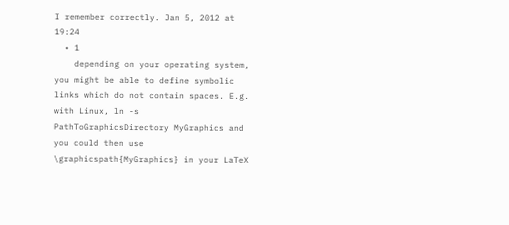I remember correctly. Jan 5, 2012 at 19:24
  • 1
    depending on your operating system, you might be able to define symbolic links which do not contain spaces. E.g. with Linux, ln -s PathToGraphicsDirectory MyGraphics and you could then use \graphicspath{MyGraphics} in your LaTeX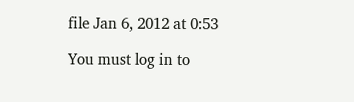file Jan 6, 2012 at 0:53

You must log in to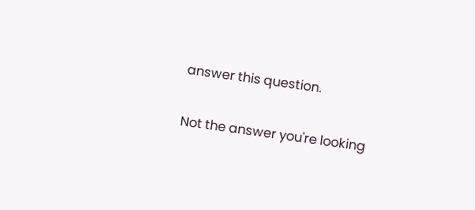answer this question.

Not the answer you're looking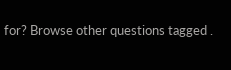for? Browse other questions tagged .